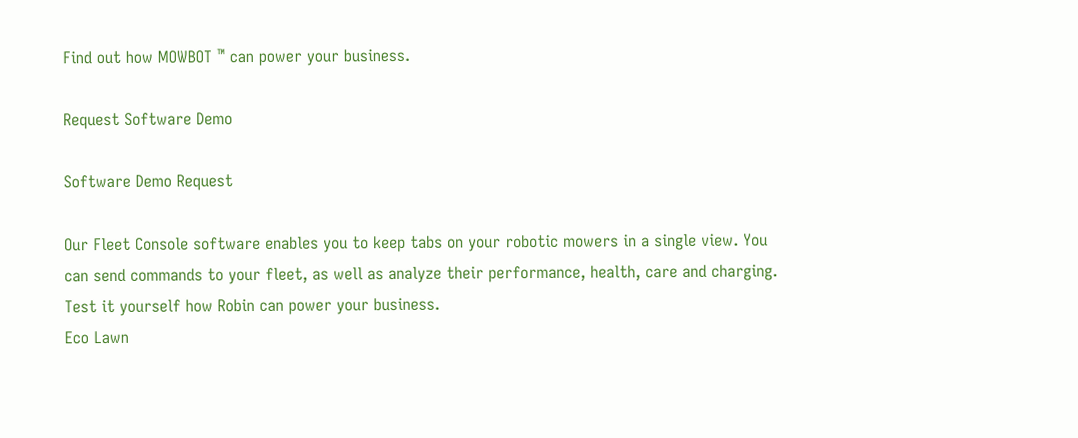Find out how MOWBOT ™ can power your business.

Request Software Demo

Software Demo Request

Our Fleet Console software enables you to keep tabs on your robotic mowers in a single view. You can send commands to your fleet, as well as analyze their performance, health, care and charging. Test it yourself how Robin can power your business.
Eco Lawn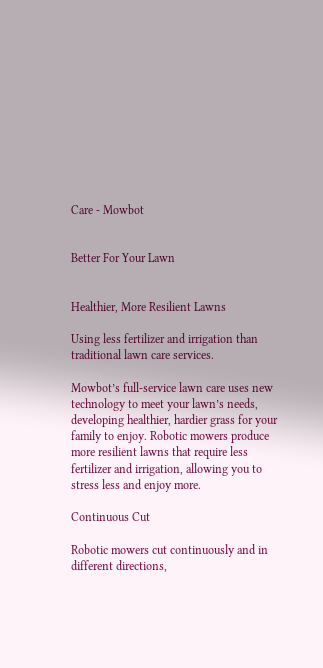Care - Mowbot


Better For Your Lawn


Healthier, More Resilient Lawns

Using less fertilizer and irrigation than traditional lawn care services.

Mowbot’s full-service lawn care uses new technology to meet your lawn’s needs, developing healthier, hardier grass for your family to enjoy. Robotic mowers produce more resilient lawns that require less fertilizer and irrigation, allowing you to stress less and enjoy more.

Continuous Cut

Robotic mowers cut continuously and in different directions,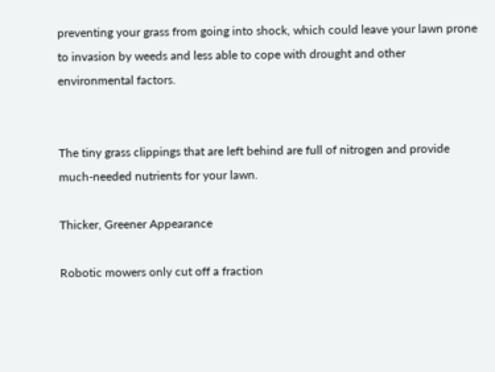preventing your grass from going into shock, which could leave your lawn prone to invasion by weeds and less able to cope with drought and other environmental factors.


The tiny grass clippings that are left behind are full of nitrogen and provide much-needed nutrients for your lawn.

Thicker, Greener Appearance

Robotic mowers only cut off a fraction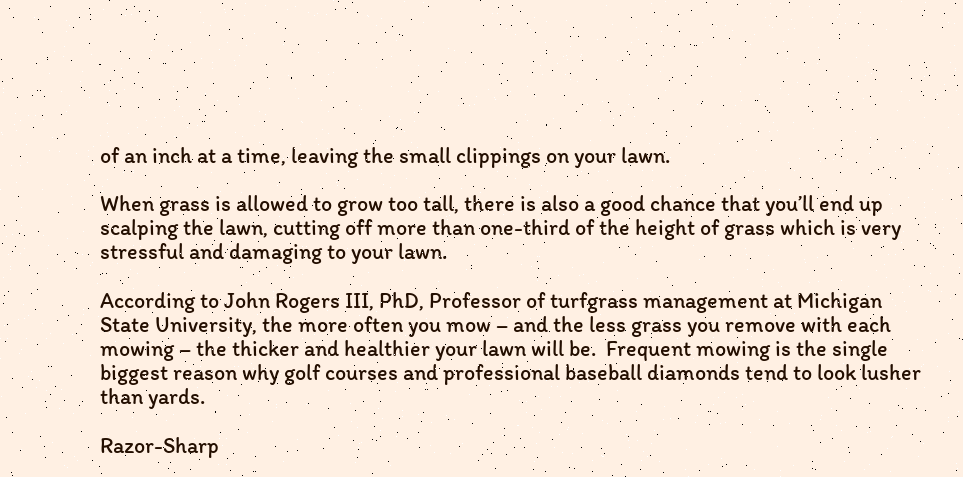of an inch at a time, leaving the small clippings on your lawn.

When grass is allowed to grow too tall, there is also a good chance that you’ll end up scalping the lawn, cutting off more than one-third of the height of grass which is very stressful and damaging to your lawn.

According to John Rogers III, PhD, Professor of turfgrass management at Michigan State University, the more often you mow – and the less grass you remove with each mowing – the thicker and healthier your lawn will be.  Frequent mowing is the single biggest reason why golf courses and professional baseball diamonds tend to look lusher than yards.

Razor-Sharp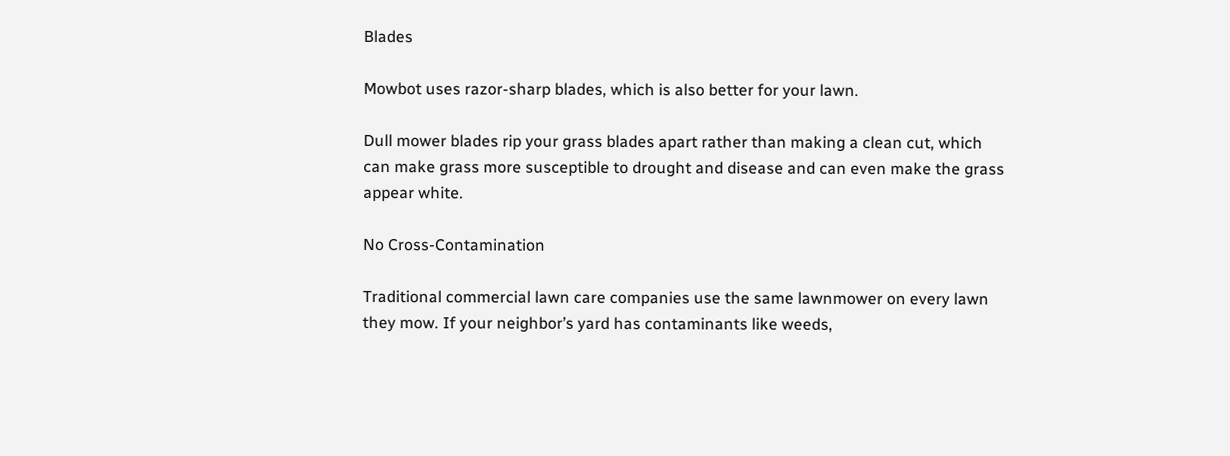Blades

Mowbot uses razor-sharp blades, which is also better for your lawn.

Dull mower blades rip your grass blades apart rather than making a clean cut, which can make grass more susceptible to drought and disease and can even make the grass appear white.

No Cross-Contamination

Traditional commercial lawn care companies use the same lawnmower on every lawn they mow. If your neighbor’s yard has contaminants like weeds,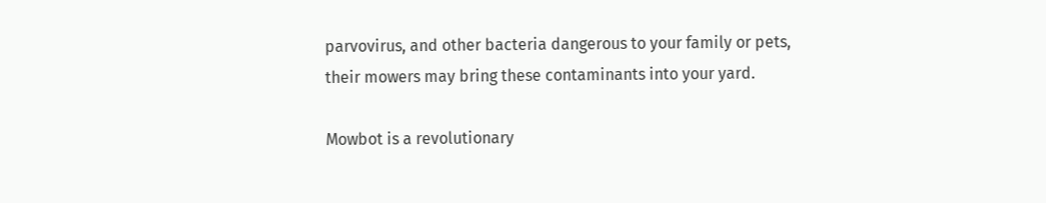parvovirus, and other bacteria dangerous to your family or pets, their mowers may bring these contaminants into your yard.

Mowbot is a revolutionary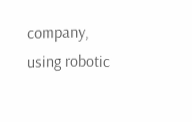company, using robotic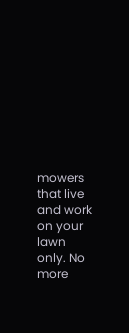mowers that live and work on your lawn only. No more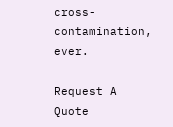cross-contamination, ever.

Request A Quote